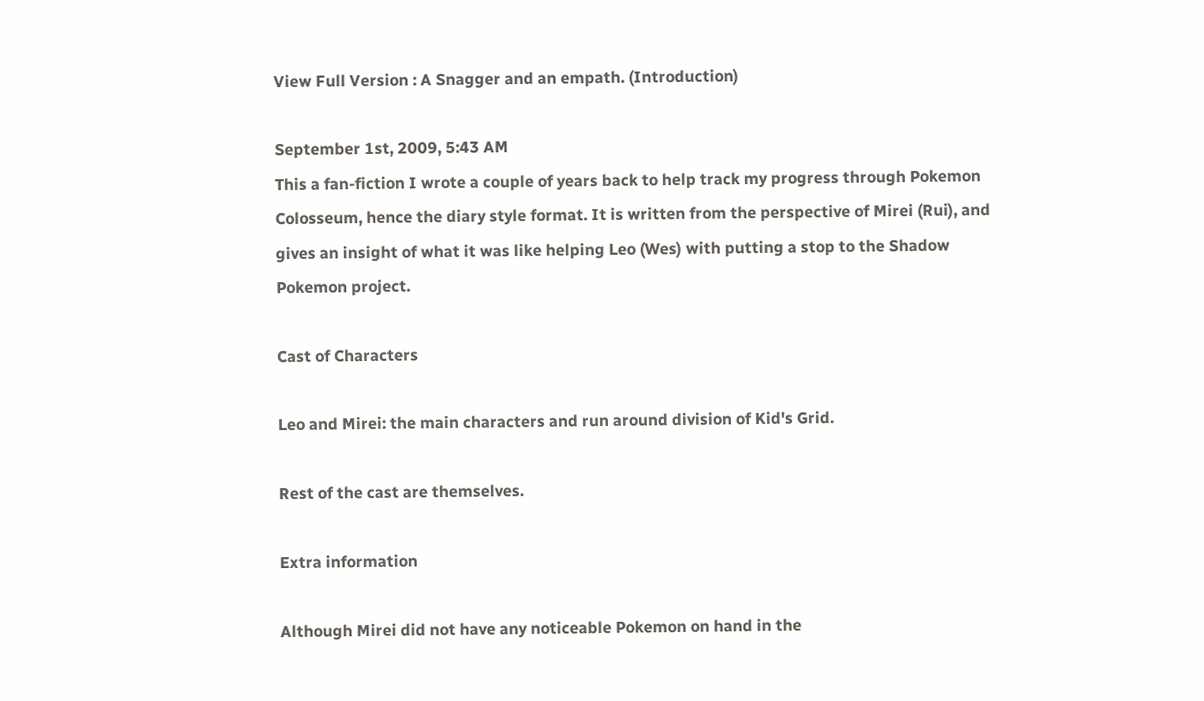View Full Version : A Snagger and an empath. (Introduction)

September 1st, 2009, 5:43 AM
This a fan-fiction I wrote a couple of years back to help track my progress through Pokemon Colosseum, hence the diary style format. It is written from the perspective of Mirei (Rui), and gives an insight of what it was like helping Leo (Wes) with putting a stop to the Shadow Pokemon project.

Cast of Characters

Leo and Mirei: the main characters and run around division of Kid's Grid.

Rest of the cast are themselves.

Extra information

Although Mirei did not have any noticeable Pokemon on hand in the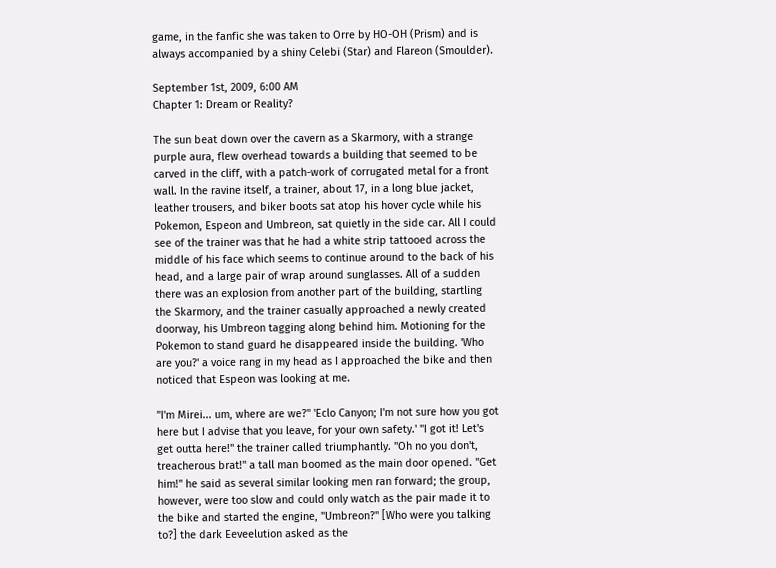game, in the fanfic she was taken to Orre by HO-OH (Prism) and is always accompanied by a shiny Celebi (Star) and Flareon (Smoulder).

September 1st, 2009, 6:00 AM
Chapter 1: Dream or Reality?

The sun beat down over the cavern as a Skarmory, with a strange purple aura, flew overhead towards a building that seemed to be carved in the cliff, with a patch-work of corrugated metal for a front wall. In the ravine itself, a trainer, about 17, in a long blue jacket, leather trousers, and biker boots sat atop his hover cycle while his Pokemon, Espeon and Umbreon, sat quietly in the side car. All I could see of the trainer was that he had a white strip tattooed across the middle of his face which seems to continue around to the back of his head, and a large pair of wrap around sunglasses. All of a sudden there was an explosion from another part of the building, startling the Skarmory, and the trainer casually approached a newly created doorway, his Umbreon tagging along behind him. Motioning for the Pokemon to stand guard he disappeared inside the building. 'Who are you?' a voice rang in my head as I approached the bike and then noticed that Espeon was looking at me.

"I'm Mirei... um, where are we?" 'Eclo Canyon; I'm not sure how you got here but I advise that you leave, for your own safety.' "I got it! Let's get outta here!" the trainer called triumphantly. "Oh no you don't, treacherous brat!" a tall man boomed as the main door opened. "Get him!" he said as several similar looking men ran forward; the group, however, were too slow and could only watch as the pair made it to the bike and started the engine, "Umbreon?" [Who were you talking to?] the dark Eeveelution asked as the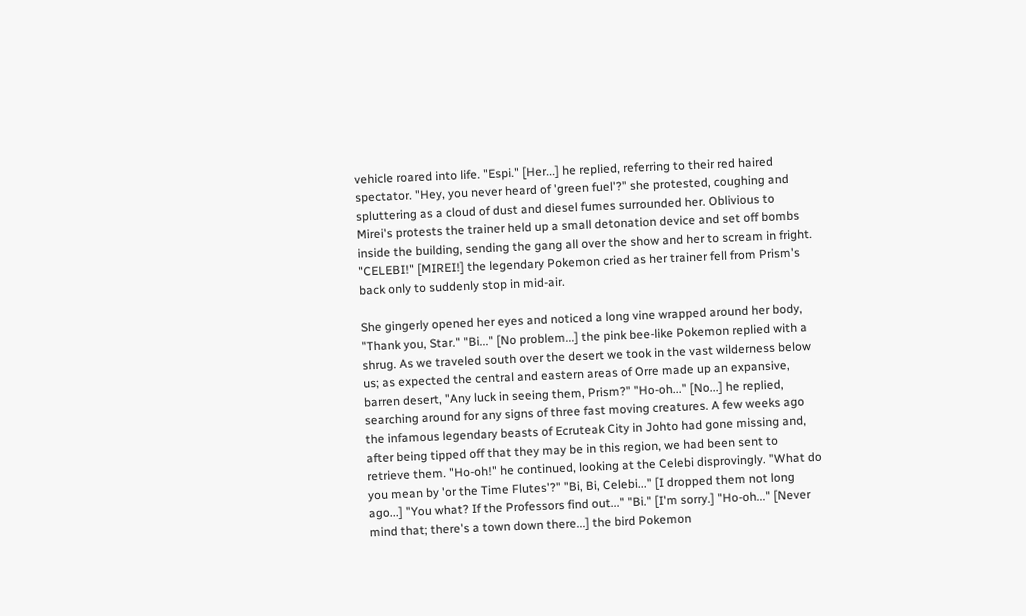vehicle roared into life. "Espi." [Her...] he replied, referring to their red haired spectator. "Hey, you never heard of 'green fuel'?" she protested, coughing and spluttering as a cloud of dust and diesel fumes surrounded her. Oblivious to Mirei's protests the trainer held up a small detonation device and set off bombs inside the building, sending the gang all over the show and her to scream in fright. "CELEBI!" [MIREI!] the legendary Pokemon cried as her trainer fell from Prism's back only to suddenly stop in mid-air.

She gingerly opened her eyes and noticed a long vine wrapped around her body, "Thank you, Star." "Bi..." [No problem...] the pink bee-like Pokemon replied with a shrug. As we traveled south over the desert we took in the vast wilderness below us; as expected the central and eastern areas of Orre made up an expansive, barren desert, "Any luck in seeing them, Prism?" "Ho-oh..." [No...] he replied, searching around for any signs of three fast moving creatures. A few weeks ago the infamous legendary beasts of Ecruteak City in Johto had gone missing and, after being tipped off that they may be in this region, we had been sent to retrieve them. "Ho-oh!" he continued, looking at the Celebi disprovingly. "What do you mean by 'or the Time Flutes'?" "Bi, Bi, Celebi..." [I dropped them not long ago...] "You what? If the Professors find out..." "Bi." [I'm sorry.] "Ho-oh..." [Never mind that; there's a town down there...] the bird Pokemon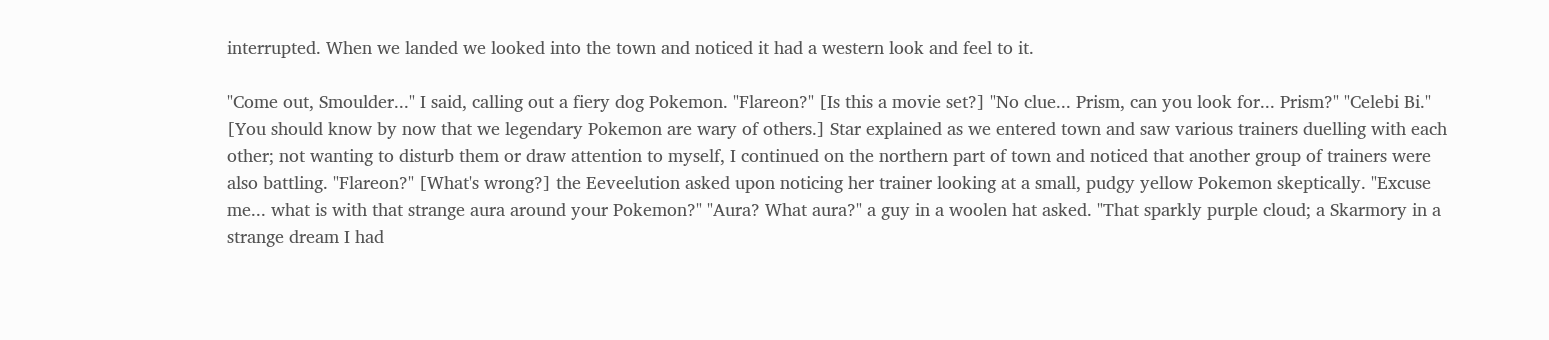interrupted. When we landed we looked into the town and noticed it had a western look and feel to it.

"Come out, Smoulder..." I said, calling out a fiery dog Pokemon. "Flareon?" [Is this a movie set?] "No clue... Prism, can you look for... Prism?" "Celebi Bi." [You should know by now that we legendary Pokemon are wary of others.] Star explained as we entered town and saw various trainers duelling with each other; not wanting to disturb them or draw attention to myself, I continued on the northern part of town and noticed that another group of trainers were also battling. "Flareon?" [What's wrong?] the Eeveelution asked upon noticing her trainer looking at a small, pudgy yellow Pokemon skeptically. "Excuse me... what is with that strange aura around your Pokemon?" "Aura? What aura?" a guy in a woolen hat asked. "That sparkly purple cloud; a Skarmory in a strange dream I had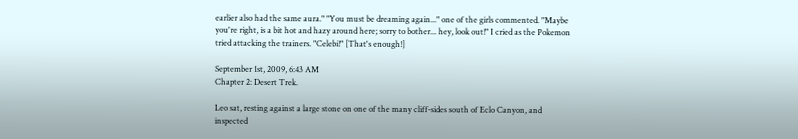earlier also had the same aura." "You must be dreaming again..." one of the girls commented. "Maybe you're right, is a bit hot and hazy around here; sorry to bother... hey, look out!" I cried as the Pokemon tried attacking the trainers. "Celebi!" [That's enough!]

September 1st, 2009, 6:43 AM
Chapter 2: Desert Trek.

Leo sat, resting against a large stone on one of the many cliff-sides south of Eclo Canyon, and inspected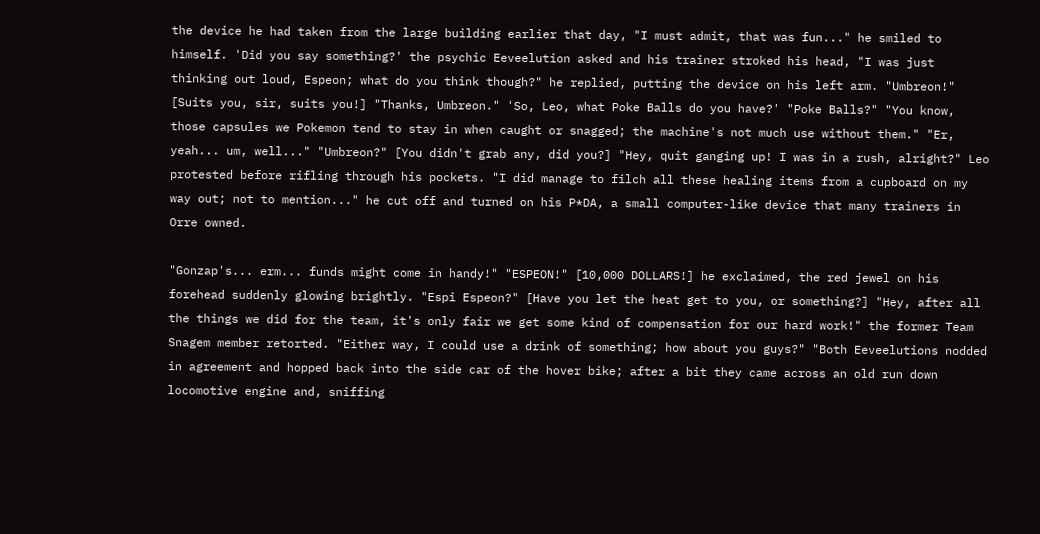the device he had taken from the large building earlier that day, "I must admit, that was fun..." he smiled to himself. 'Did you say something?' the psychic Eeveelution asked and his trainer stroked his head, "I was just thinking out loud, Espeon; what do you think though?" he replied, putting the device on his left arm. "Umbreon!" [Suits you, sir, suits you!] "Thanks, Umbreon." 'So, Leo, what Poke Balls do you have?' "Poke Balls?" "You know, those capsules we Pokemon tend to stay in when caught or snagged; the machine's not much use without them." "Er, yeah... um, well..." "Umbreon?" [You didn't grab any, did you?] "Hey, quit ganging up! I was in a rush, alright?" Leo protested before rifling through his pockets. "I did manage to filch all these healing items from a cupboard on my way out; not to mention..." he cut off and turned on his P*DA, a small computer-like device that many trainers in Orre owned.

"Gonzap's... erm... funds might come in handy!" "ESPEON!" [10,000 DOLLARS!] he exclaimed, the red jewel on his forehead suddenly glowing brightly. "Espi Espeon?" [Have you let the heat get to you, or something?] "Hey, after all the things we did for the team, it's only fair we get some kind of compensation for our hard work!" the former Team Snagem member retorted. "Either way, I could use a drink of something; how about you guys?" "Both Eeveelutions nodded in agreement and hopped back into the side car of the hover bike; after a bit they came across an old run down locomotive engine and, sniffing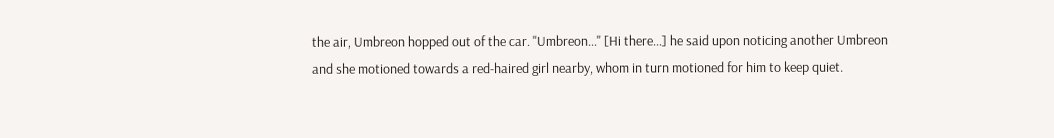the air, Umbreon hopped out of the car. "Umbreon..." [Hi there...] he said upon noticing another Umbreon and she motioned towards a red-haired girl nearby, whom in turn motioned for him to keep quiet.